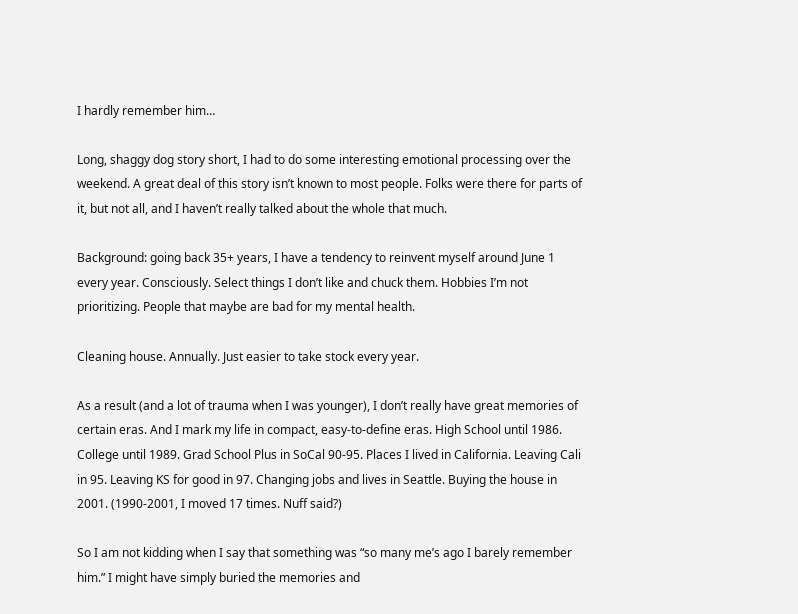I hardly remember him…

Long, shaggy dog story short, I had to do some interesting emotional processing over the weekend. A great deal of this story isn’t known to most people. Folks were there for parts of it, but not all, and I haven’t really talked about the whole that much.

Background: going back 35+ years, I have a tendency to reinvent myself around June 1 every year. Consciously. Select things I don’t like and chuck them. Hobbies I’m not prioritizing. People that maybe are bad for my mental health.

Cleaning house. Annually. Just easier to take stock every year.

As a result (and a lot of trauma when I was younger), I don’t really have great memories of certain eras. And I mark my life in compact, easy-to-define eras. High School until 1986. College until 1989. Grad School Plus in SoCal 90-95. Places I lived in California. Leaving Cali in 95. Leaving KS for good in 97. Changing jobs and lives in Seattle. Buying the house in 2001. (1990-2001, I moved 17 times. Nuff said?)

So I am not kidding when I say that something was “so many me’s ago I barely remember him.” I might have simply buried the memories and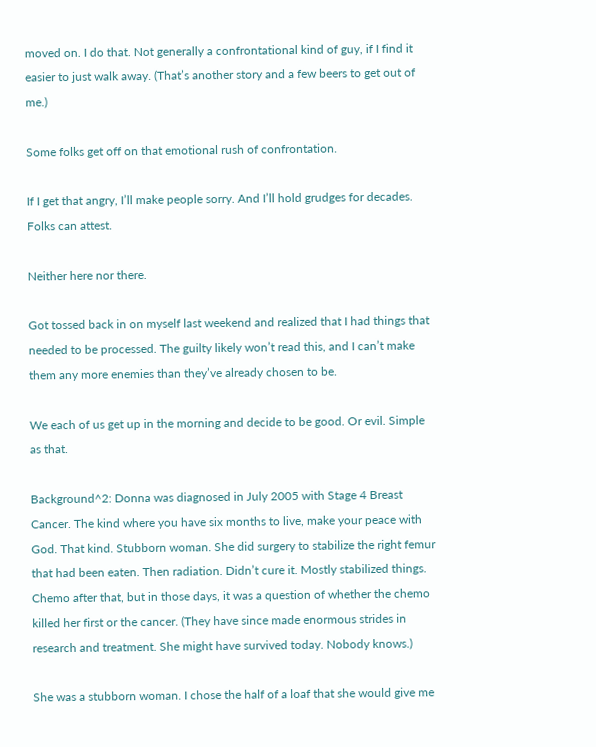moved on. I do that. Not generally a confrontational kind of guy, if I find it easier to just walk away. (That’s another story and a few beers to get out of me.)

Some folks get off on that emotional rush of confrontation.

If I get that angry, I’ll make people sorry. And I’ll hold grudges for decades. Folks can attest.

Neither here nor there.

Got tossed back in on myself last weekend and realized that I had things that needed to be processed. The guilty likely won’t read this, and I can’t make them any more enemies than they’ve already chosen to be.

We each of us get up in the morning and decide to be good. Or evil. Simple as that.

Background^2: Donna was diagnosed in July 2005 with Stage 4 Breast Cancer. The kind where you have six months to live, make your peace with God. That kind. Stubborn woman. She did surgery to stabilize the right femur that had been eaten. Then radiation. Didn’t cure it. Mostly stabilized things. Chemo after that, but in those days, it was a question of whether the chemo killed her first or the cancer. (They have since made enormous strides in research and treatment. She might have survived today. Nobody knows.)

She was a stubborn woman. I chose the half of a loaf that she would give me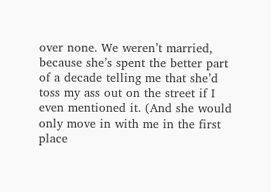over none. We weren’t married, because she’s spent the better part of a decade telling me that she’d toss my ass out on the street if I even mentioned it. (And she would only move in with me in the first place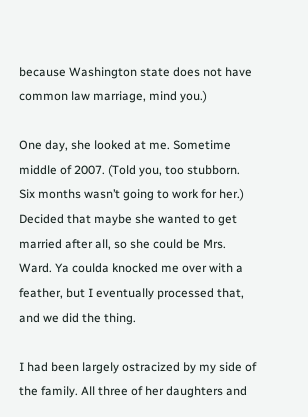because Washington state does not have common law marriage, mind you.)

One day, she looked at me. Sometime middle of 2007. (Told you, too stubborn. Six months wasn’t going to work for her.) Decided that maybe she wanted to get married after all, so she could be Mrs. Ward. Ya coulda knocked me over with a feather, but I eventually processed that, and we did the thing.

I had been largely ostracized by my side of the family. All three of her daughters and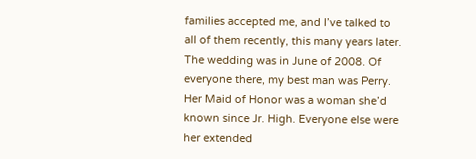families accepted me, and I’ve talked to all of them recently, this many years later. The wedding was in June of 2008. Of everyone there, my best man was Perry. Her Maid of Honor was a woman she’d known since Jr. High. Everyone else were her extended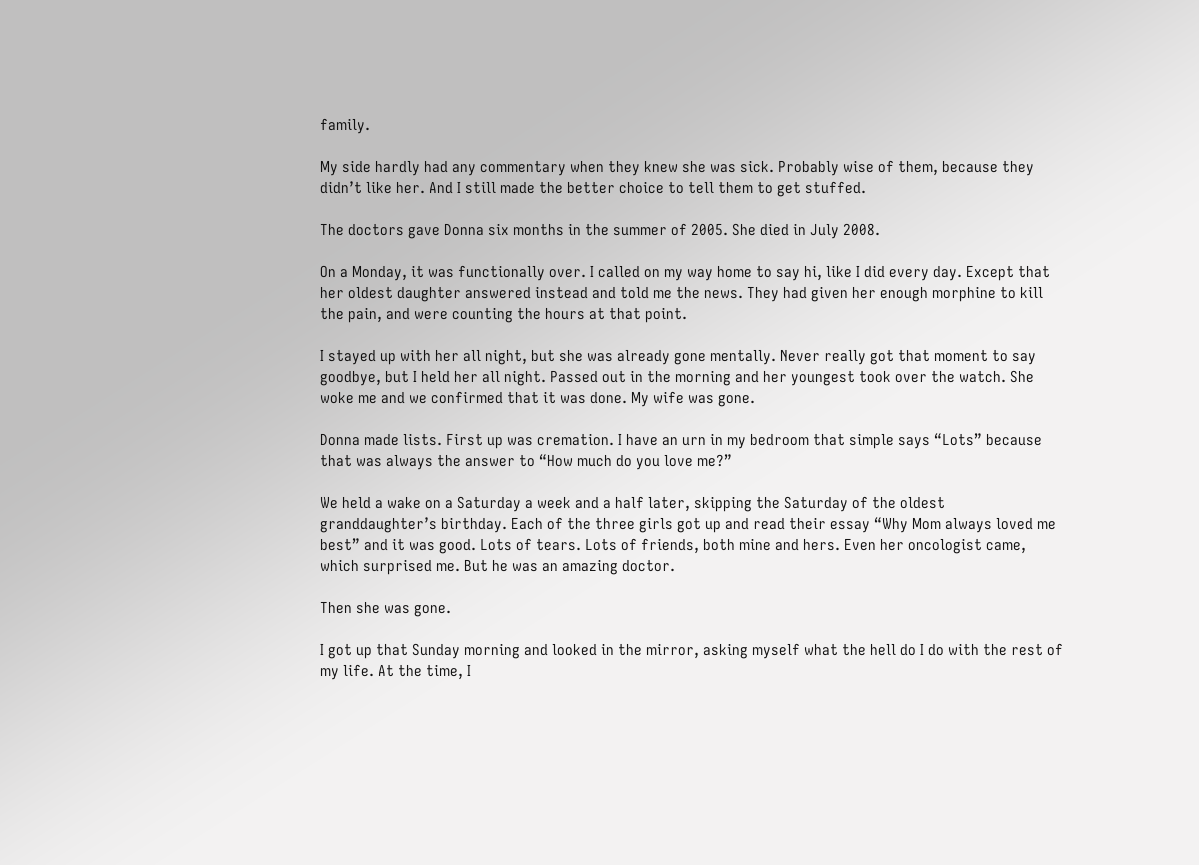family.

My side hardly had any commentary when they knew she was sick. Probably wise of them, because they didn’t like her. And I still made the better choice to tell them to get stuffed.

The doctors gave Donna six months in the summer of 2005. She died in July 2008.

On a Monday, it was functionally over. I called on my way home to say hi, like I did every day. Except that her oldest daughter answered instead and told me the news. They had given her enough morphine to kill the pain, and were counting the hours at that point.

I stayed up with her all night, but she was already gone mentally. Never really got that moment to say goodbye, but I held her all night. Passed out in the morning and her youngest took over the watch. She woke me and we confirmed that it was done. My wife was gone.

Donna made lists. First up was cremation. I have an urn in my bedroom that simple says “Lots” because that was always the answer to “How much do you love me?”

We held a wake on a Saturday a week and a half later, skipping the Saturday of the oldest granddaughter’s birthday. Each of the three girls got up and read their essay “Why Mom always loved me best” and it was good. Lots of tears. Lots of friends, both mine and hers. Even her oncologist came, which surprised me. But he was an amazing doctor.

Then she was gone.

I got up that Sunday morning and looked in the mirror, asking myself what the hell do I do with the rest of my life. At the time, I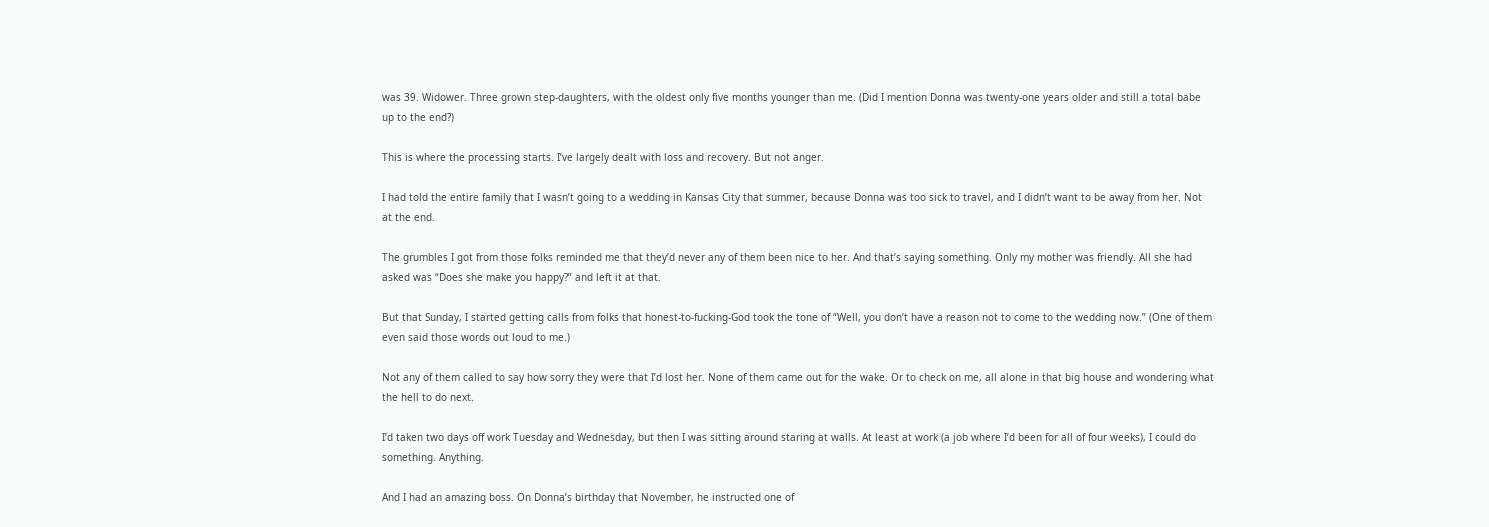was 39. Widower. Three grown step-daughters, with the oldest only five months younger than me. (Did I mention Donna was twenty-one years older and still a total babe up to the end?)

This is where the processing starts. I’ve largely dealt with loss and recovery. But not anger.

I had told the entire family that I wasn’t going to a wedding in Kansas City that summer, because Donna was too sick to travel, and I didn’t want to be away from her. Not at the end.

The grumbles I got from those folks reminded me that they’d never any of them been nice to her. And that’s saying something. Only my mother was friendly. All she had asked was “Does she make you happy?” and left it at that.

But that Sunday, I started getting calls from folks that honest-to-fucking-God took the tone of “Well, you don’t have a reason not to come to the wedding now.” (One of them even said those words out loud to me.)

Not any of them called to say how sorry they were that I’d lost her. None of them came out for the wake. Or to check on me, all alone in that big house and wondering what the hell to do next.

I’d taken two days off work Tuesday and Wednesday, but then I was sitting around staring at walls. At least at work (a job where I’d been for all of four weeks), I could do something. Anything.

And I had an amazing boss. On Donna’s birthday that November, he instructed one of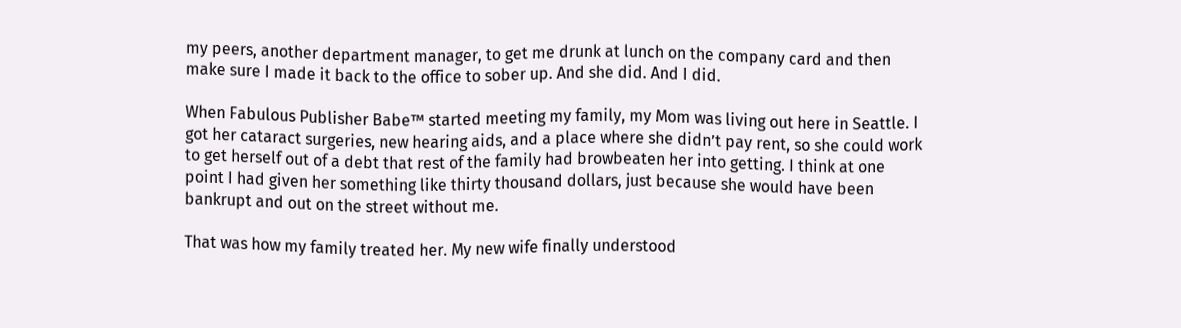my peers, another department manager, to get me drunk at lunch on the company card and then make sure I made it back to the office to sober up. And she did. And I did.

When Fabulous Publisher Babe™ started meeting my family, my Mom was living out here in Seattle. I got her cataract surgeries, new hearing aids, and a place where she didn’t pay rent, so she could work to get herself out of a debt that rest of the family had browbeaten her into getting. I think at one point I had given her something like thirty thousand dollars, just because she would have been bankrupt and out on the street without me.

That was how my family treated her. My new wife finally understood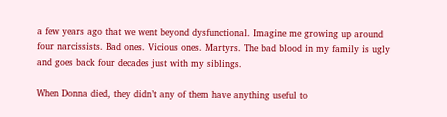a few years ago that we went beyond dysfunctional. Imagine me growing up around four narcissists. Bad ones. Vicious ones. Martyrs. The bad blood in my family is ugly and goes back four decades just with my siblings.

When Donna died, they didn’t any of them have anything useful to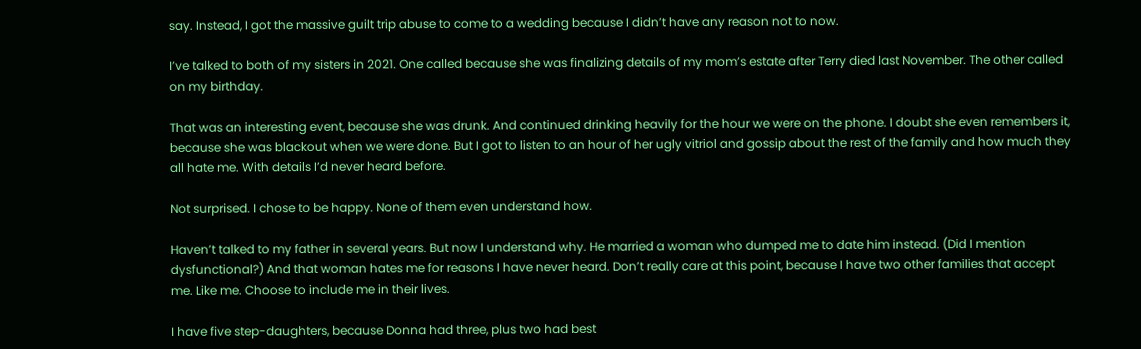say. Instead, I got the massive guilt trip abuse to come to a wedding because I didn’t have any reason not to now.

I’ve talked to both of my sisters in 2021. One called because she was finalizing details of my mom’s estate after Terry died last November. The other called on my birthday.

That was an interesting event, because she was drunk. And continued drinking heavily for the hour we were on the phone. I doubt she even remembers it, because she was blackout when we were done. But I got to listen to an hour of her ugly vitriol and gossip about the rest of the family and how much they all hate me. With details I’d never heard before.

Not surprised. I chose to be happy. None of them even understand how.

Haven’t talked to my father in several years. But now I understand why. He married a woman who dumped me to date him instead. (Did I mention dysfunctional?) And that woman hates me for reasons I have never heard. Don’t really care at this point, because I have two other families that accept me. Like me. Choose to include me in their lives.

I have five step-daughters, because Donna had three, plus two had best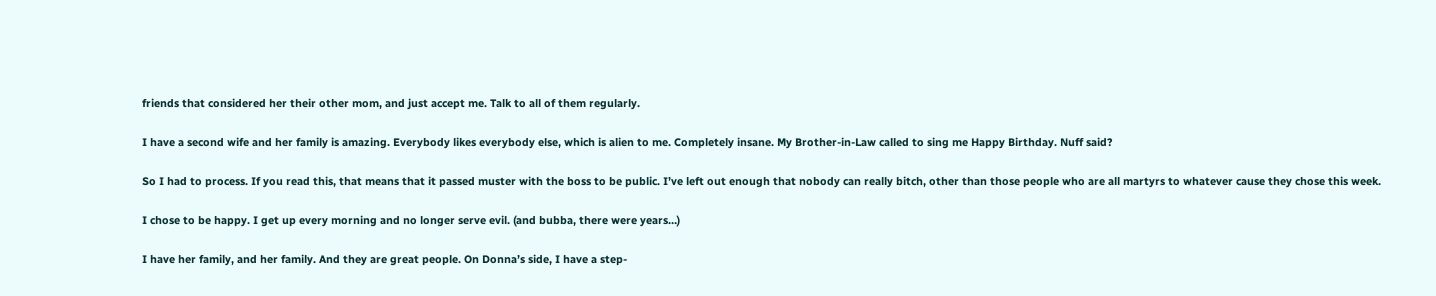friends that considered her their other mom, and just accept me. Talk to all of them regularly.

I have a second wife and her family is amazing. Everybody likes everybody else, which is alien to me. Completely insane. My Brother-in-Law called to sing me Happy Birthday. Nuff said?

So I had to process. If you read this, that means that it passed muster with the boss to be public. I’ve left out enough that nobody can really bitch, other than those people who are all martyrs to whatever cause they chose this week.

I chose to be happy. I get up every morning and no longer serve evil. (and bubba, there were years…)

I have her family, and her family. And they are great people. On Donna’s side, I have a step-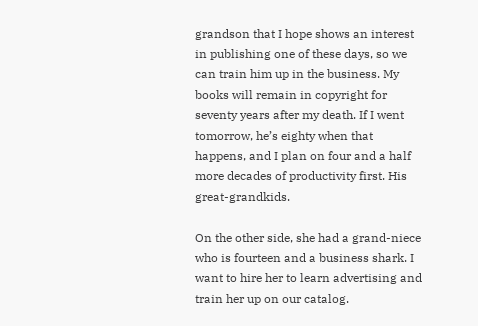grandson that I hope shows an interest in publishing one of these days, so we can train him up in the business. My books will remain in copyright for seventy years after my death. If I went tomorrow, he’s eighty when that happens, and I plan on four and a half more decades of productivity first. His great-grandkids.

On the other side, she had a grand-niece who is fourteen and a business shark. I want to hire her to learn advertising and train her up on our catalog.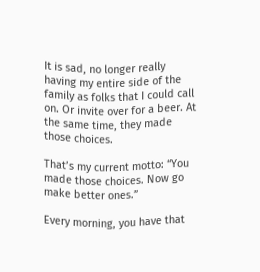It is sad, no longer really having my entire side of the family as folks that I could call on. Or invite over for a beer. At the same time, they made those choices.

That’s my current motto: “You made those choices. Now go make better ones.”

Every morning, you have that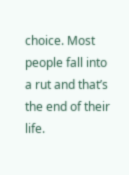choice. Most people fall into a rut and that’s the end of their life.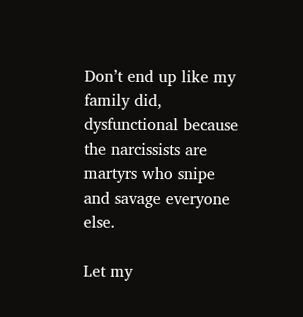Don’t end up like my family did, dysfunctional because the narcissists are martyrs who snipe and savage everyone else.

Let my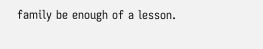family be enough of a lesson.